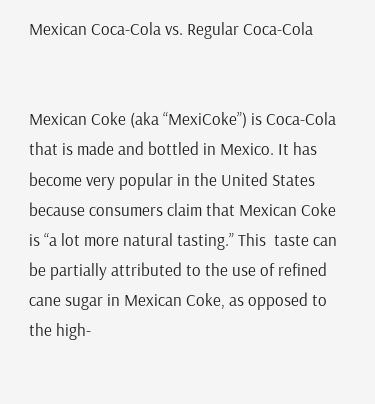Mexican Coca-Cola vs. Regular Coca-Cola


Mexican Coke (aka “MexiCoke”) is Coca-Cola that is made and bottled in Mexico. It has become very popular in the United States because consumers claim that Mexican Coke is “a lot more natural tasting.” This  taste can be partially attributed to the use of refined cane sugar in Mexican Coke, as opposed to the high-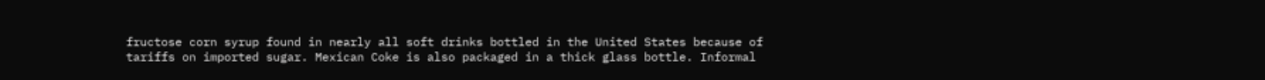fructose corn syrup found in nearly all soft drinks bottled in the United States because of tariffs on imported sugar. Mexican Coke is also packaged in a thick glass bottle. Informal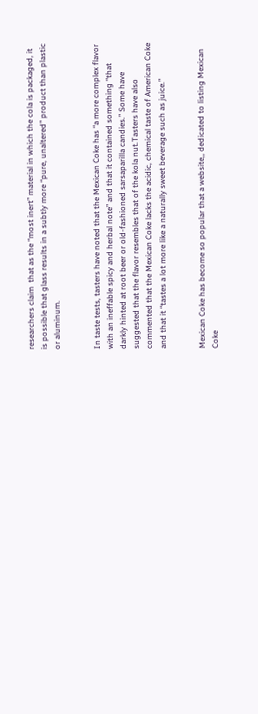researchers claim  that as the “most inert” material in which the cola is packaged, it is possible that glass results in a subtly more “pure, unaltered” product than plastic or aluminum.


In taste tests, tasters have noted that the Mexican Coke has “a more complex flavor with an ineffable spicy and herbal note” and that it contained something “that darkly hinted at root beer or old-fashioned sarsaparilla candies.” Some have suggested that the flavor resembles that of the kola nut.Tasters have also commented that the Mexican Coke lacks the acidic, chemical taste of American Coke and that it “tastes a lot more like a naturally sweet beverage such as juice.”


Mexican Coke has become so popular that a website,, dedicated to listing Mexican Coke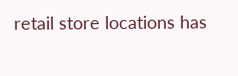retail store locations has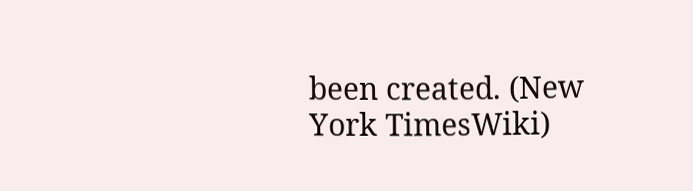been created. (New York TimesWiki)